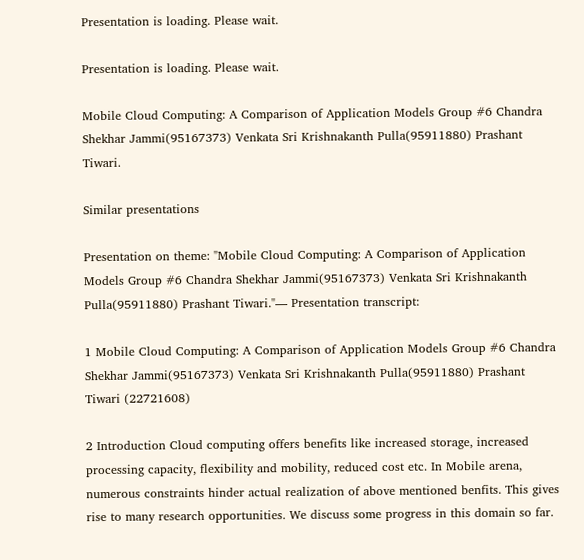Presentation is loading. Please wait.

Presentation is loading. Please wait.

Mobile Cloud Computing: A Comparison of Application Models Group #6 Chandra Shekhar Jammi(95167373) Venkata Sri Krishnakanth Pulla(95911880) Prashant Tiwari.

Similar presentations

Presentation on theme: "Mobile Cloud Computing: A Comparison of Application Models Group #6 Chandra Shekhar Jammi(95167373) Venkata Sri Krishnakanth Pulla(95911880) Prashant Tiwari."— Presentation transcript:

1 Mobile Cloud Computing: A Comparison of Application Models Group #6 Chandra Shekhar Jammi(95167373) Venkata Sri Krishnakanth Pulla(95911880) Prashant Tiwari (22721608)

2 Introduction Cloud computing offers benefits like increased storage, increased processing capacity, flexibility and mobility, reduced cost etc. In Mobile arena, numerous constraints hinder actual realization of above mentioned benfits. This gives rise to many research opportunities. We discuss some progress in this domain so far.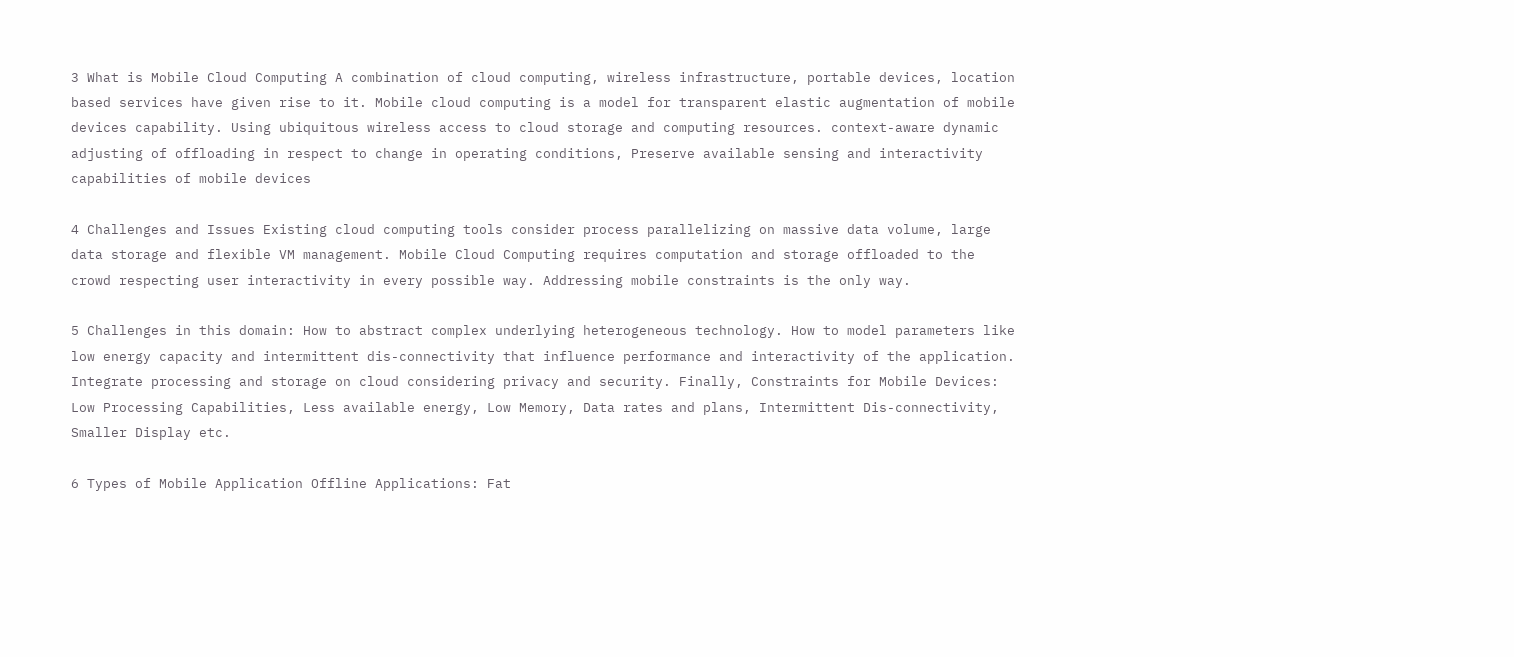3 What is Mobile Cloud Computing A combination of cloud computing, wireless infrastructure, portable devices, location based services have given rise to it. Mobile cloud computing is a model for transparent elastic augmentation of mobile devices capability. Using ubiquitous wireless access to cloud storage and computing resources. context-aware dynamic adjusting of offloading in respect to change in operating conditions, Preserve available sensing and interactivity capabilities of mobile devices

4 Challenges and Issues Existing cloud computing tools consider process parallelizing on massive data volume, large data storage and flexible VM management. Mobile Cloud Computing requires computation and storage offloaded to the crowd respecting user interactivity in every possible way. Addressing mobile constraints is the only way.

5 Challenges in this domain: How to abstract complex underlying heterogeneous technology. How to model parameters like low energy capacity and intermittent dis-connectivity that influence performance and interactivity of the application. Integrate processing and storage on cloud considering privacy and security. Finally, Constraints for Mobile Devices: Low Processing Capabilities, Less available energy, Low Memory, Data rates and plans, Intermittent Dis-connectivity, Smaller Display etc.

6 Types of Mobile Application Offline Applications: Fat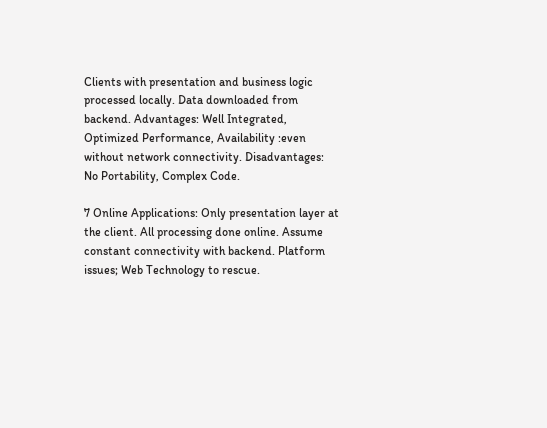Clients with presentation and business logic processed locally. Data downloaded from backend. Advantages: Well Integrated, Optimized Performance, Availability :even without network connectivity. Disadvantages: No Portability, Complex Code.

7 Online Applications: Only presentation layer at the client. All processing done online. Assume constant connectivity with backend. Platform issues; Web Technology to rescue.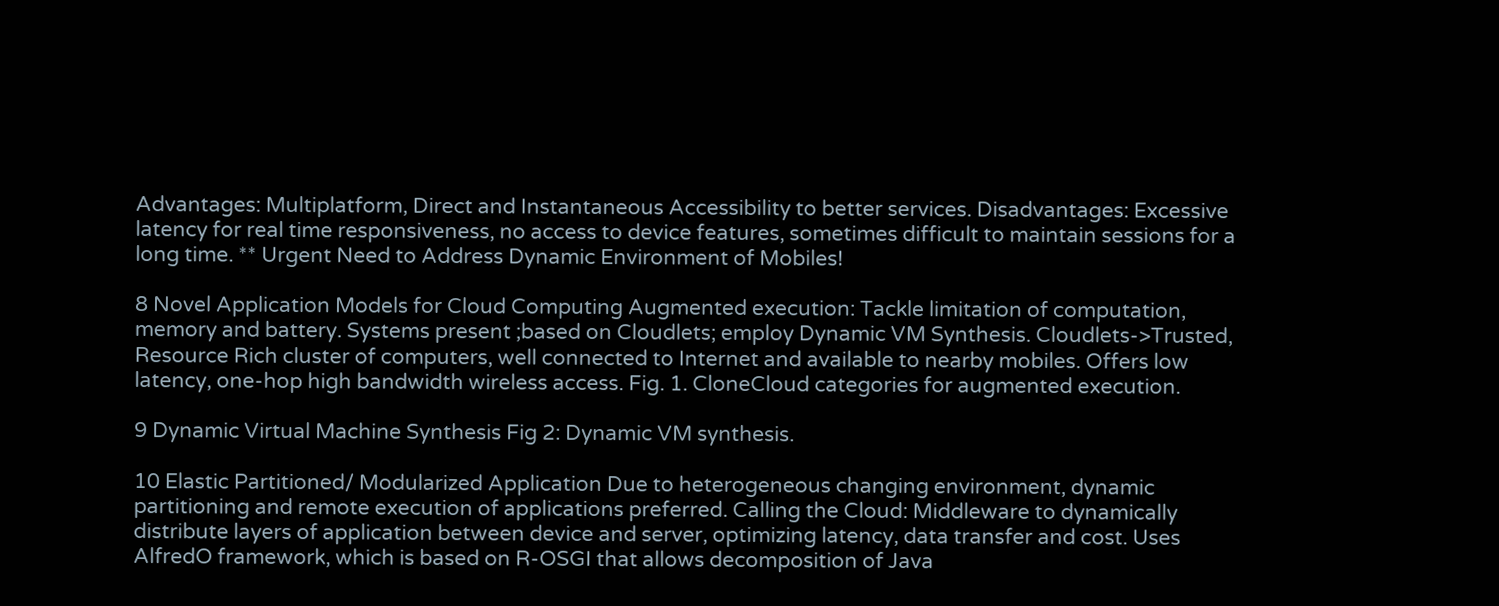Advantages: Multiplatform, Direct and Instantaneous Accessibility to better services. Disadvantages: Excessive latency for real time responsiveness, no access to device features, sometimes difficult to maintain sessions for a long time. ** Urgent Need to Address Dynamic Environment of Mobiles!

8 Novel Application Models for Cloud Computing Augmented execution: Tackle limitation of computation, memory and battery. Systems present ;based on Cloudlets; employ Dynamic VM Synthesis. Cloudlets->Trusted, Resource Rich cluster of computers, well connected to Internet and available to nearby mobiles. Offers low latency, one-hop high bandwidth wireless access. Fig. 1. CloneCloud categories for augmented execution.

9 Dynamic Virtual Machine Synthesis Fig 2: Dynamic VM synthesis.

10 Elastic Partitioned/ Modularized Application Due to heterogeneous changing environment, dynamic partitioning and remote execution of applications preferred. Calling the Cloud: Middleware to dynamically distribute layers of application between device and server, optimizing latency, data transfer and cost. Uses AlfredO framework, which is based on R-OSGI that allows decomposition of Java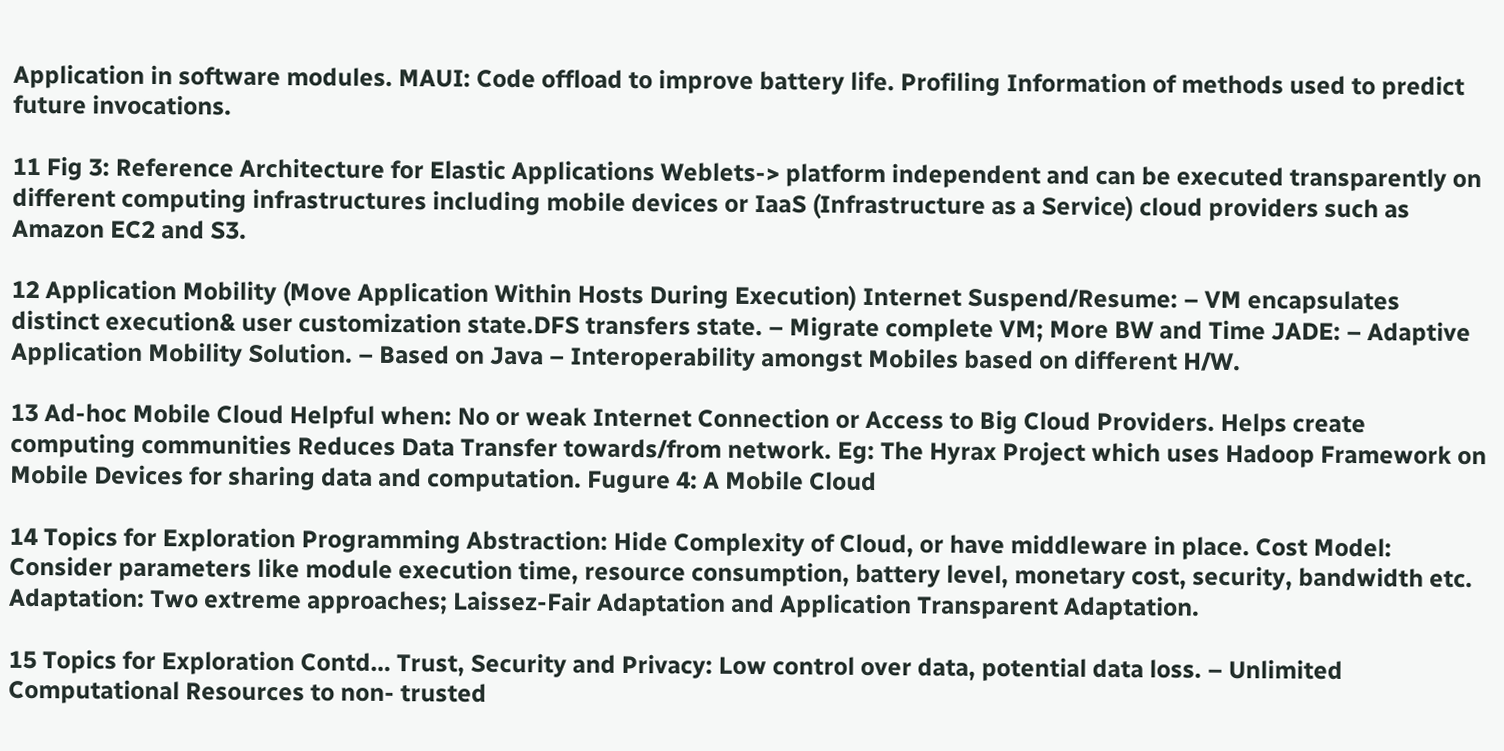Application in software modules. MAUI: Code offload to improve battery life. Profiling Information of methods used to predict future invocations.

11 Fig 3: Reference Architecture for Elastic Applications Weblets-> platform independent and can be executed transparently on different computing infrastructures including mobile devices or IaaS (Infrastructure as a Service) cloud providers such as Amazon EC2 and S3.

12 Application Mobility (Move Application Within Hosts During Execution) Internet Suspend/Resume: – VM encapsulates distinct execution& user customization state.DFS transfers state. – Migrate complete VM; More BW and Time JADE: – Adaptive Application Mobility Solution. – Based on Java – Interoperability amongst Mobiles based on different H/W.

13 Ad-hoc Mobile Cloud Helpful when: No or weak Internet Connection or Access to Big Cloud Providers. Helps create computing communities Reduces Data Transfer towards/from network. Eg: The Hyrax Project which uses Hadoop Framework on Mobile Devices for sharing data and computation. Fugure 4: A Mobile Cloud

14 Topics for Exploration Programming Abstraction: Hide Complexity of Cloud, or have middleware in place. Cost Model: Consider parameters like module execution time, resource consumption, battery level, monetary cost, security, bandwidth etc. Adaptation: Two extreme approaches; Laissez-Fair Adaptation and Application Transparent Adaptation.

15 Topics for Exploration Contd… Trust, Security and Privacy: Low control over data, potential data loss. – Unlimited Computational Resources to non- trusted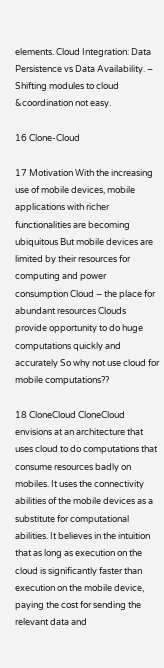elements. Cloud Integration: Data Persistence vs Data Availability. – Shifting modules to cloud &coordination not easy.

16 Clone-Cloud

17 Motivation With the increasing use of mobile devices, mobile applications with richer functionalities are becoming ubiquitous But mobile devices are limited by their resources for computing and power consumption Cloud – the place for abundant resources Clouds provide opportunity to do huge computations quickly and accurately So why not use cloud for mobile computations??

18 CloneCloud CloneCloud envisions at an architecture that uses cloud to do computations that consume resources badly on mobiles. It uses the connectivity abilities of the mobile devices as a substitute for computational abilities. It believes in the intuition that as long as execution on the cloud is significantly faster than execution on the mobile device, paying the cost for sending the relevant data and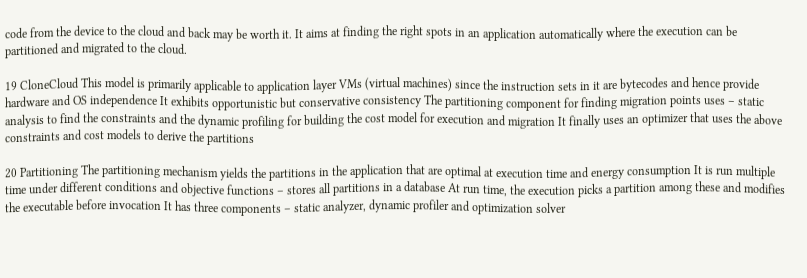code from the device to the cloud and back may be worth it. It aims at finding the right spots in an application automatically where the execution can be partitioned and migrated to the cloud.

19 CloneCloud This model is primarily applicable to application layer VMs (virtual machines) since the instruction sets in it are bytecodes and hence provide hardware and OS independence It exhibits opportunistic but conservative consistency The partitioning component for finding migration points uses – static analysis to find the constraints and the dynamic profiling for building the cost model for execution and migration It finally uses an optimizer that uses the above constraints and cost models to derive the partitions

20 Partitioning The partitioning mechanism yields the partitions in the application that are optimal at execution time and energy consumption It is run multiple time under different conditions and objective functions – stores all partitions in a database At run time, the execution picks a partition among these and modifies the executable before invocation It has three components – static analyzer, dynamic profiler and optimization solver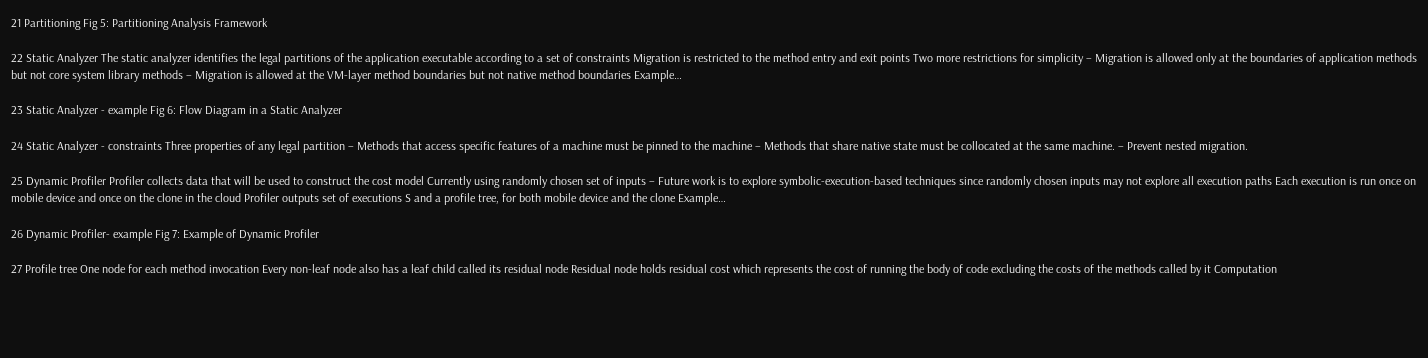21 Partitioning Fig 5: Partitioning Analysis Framework

22 Static Analyzer The static analyzer identifies the legal partitions of the application executable according to a set of constraints Migration is restricted to the method entry and exit points Two more restrictions for simplicity – Migration is allowed only at the boundaries of application methods but not core system library methods – Migration is allowed at the VM-layer method boundaries but not native method boundaries Example…

23 Static Analyzer - example Fig 6: Flow Diagram in a Static Analyzer

24 Static Analyzer - constraints Three properties of any legal partition – Methods that access specific features of a machine must be pinned to the machine – Methods that share native state must be collocated at the same machine. – Prevent nested migration.

25 Dynamic Profiler Profiler collects data that will be used to construct the cost model Currently using randomly chosen set of inputs – Future work is to explore symbolic-execution-based techniques since randomly chosen inputs may not explore all execution paths Each execution is run once on mobile device and once on the clone in the cloud Profiler outputs set of executions S and a profile tree, for both mobile device and the clone Example…

26 Dynamic Profiler- example Fig 7: Example of Dynamic Profiler

27 Profile tree One node for each method invocation Every non-leaf node also has a leaf child called its residual node Residual node holds residual cost which represents the cost of running the body of code excluding the costs of the methods called by it Computation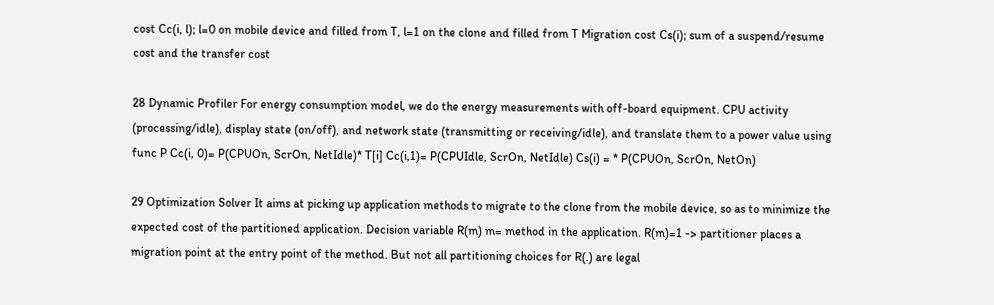cost Cc(i, l); l=0 on mobile device and filled from T, l=1 on the clone and filled from T Migration cost Cs(i); sum of a suspend/resume cost and the transfer cost

28 Dynamic Profiler For energy consumption model, we do the energy measurements with off-board equipment. CPU activity (processing/idle), display state (on/off), and network state (transmitting or receiving/idle), and translate them to a power value using func P Cc(i, 0)= P(CPUOn, ScrOn, NetIdle)* T[i] Cc(i,1)= P(CPUIdle, ScrOn, NetIdle) Cs(i) = * P(CPUOn, ScrOn, NetOn)

29 Optimization Solver It aims at picking up application methods to migrate to the clone from the mobile device, so as to minimize the expected cost of the partitioned application. Decision variable R(m) m= method in the application. R(m)=1 -> partitioner places a migration point at the entry point of the method. But not all partitioning choices for R(.) are legal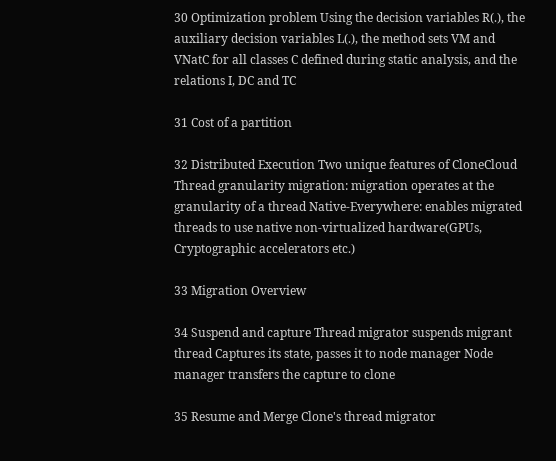30 Optimization problem Using the decision variables R(.), the auxiliary decision variables L(.), the method sets VM and VNatC for all classes C defined during static analysis, and the relations I, DC and TC

31 Cost of a partition

32 Distributed Execution Two unique features of CloneCloud Thread granularity migration: migration operates at the granularity of a thread Native-Everywhere: enables migrated threads to use native non-virtualized hardware(GPUs, Cryptographic accelerators etc.)

33 Migration Overview

34 Suspend and capture Thread migrator suspends migrant thread Captures its state, passes it to node manager Node manager transfers the capture to clone

35 Resume and Merge Clone's thread migrator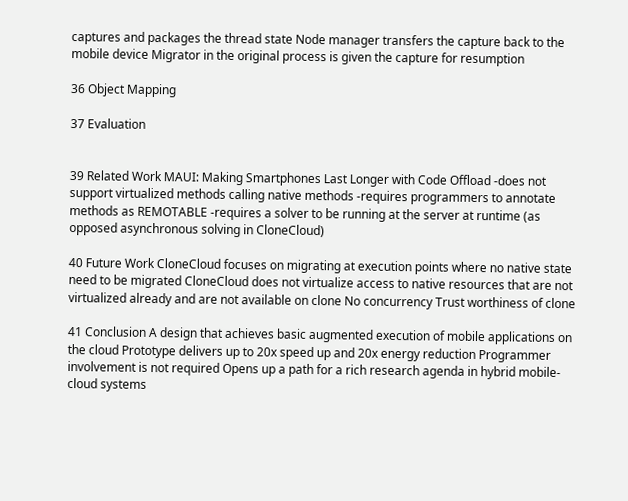captures and packages the thread state Node manager transfers the capture back to the mobile device Migrator in the original process is given the capture for resumption

36 Object Mapping

37 Evaluation


39 Related Work MAUI: Making Smartphones Last Longer with Code Offload -does not support virtualized methods calling native methods -requires programmers to annotate methods as REMOTABLE -requires a solver to be running at the server at runtime (as opposed asynchronous solving in CloneCloud)

40 Future Work CloneCloud focuses on migrating at execution points where no native state need to be migrated CloneCloud does not virtualize access to native resources that are not virtualized already and are not available on clone No concurrency Trust worthiness of clone

41 Conclusion A design that achieves basic augmented execution of mobile applications on the cloud Prototype delivers up to 20x speed up and 20x energy reduction Programmer involvement is not required Opens up a path for a rich research agenda in hybrid mobile-cloud systems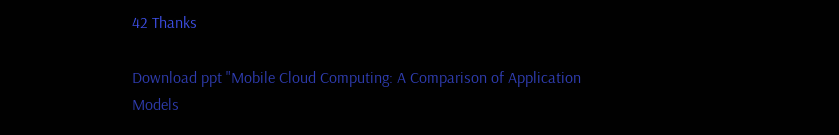42 Thanks

Download ppt "Mobile Cloud Computing: A Comparison of Application Models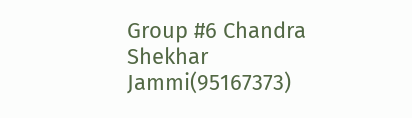Group #6 Chandra Shekhar Jammi(95167373)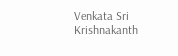Venkata Sri Krishnakanth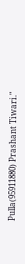Pulla(95911880) Prashant Tiwari."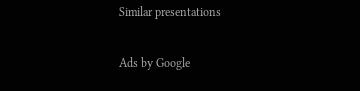Similar presentations

Ads by Google